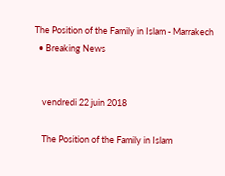The Position of the Family in Islam - Marrakech
  • Breaking News


    vendredi 22 juin 2018

    The Position of the Family in Islam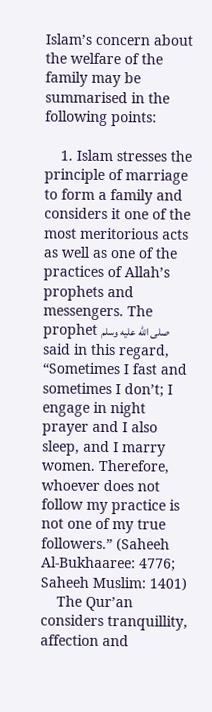Islam’s concern about the welfare of the family may be summarised in the following points:

    1. Islam stresses the principle of marriage to form a family and considers it one of the most meritorious acts as well as one of the practices of Allah’s prophets and messengers. The prophet صلى الله عليه وسلم said in this regard, “Sometimes I fast and sometimes I don’t; I engage in night prayer and I also sleep, and I marry women. Therefore, whoever does not follow my practice is not one of my true followers.” (Saheeh Al-Bukhaaree: 4776; Saheeh Muslim: 1401)
    The Qur’an considers tranquillity, affection and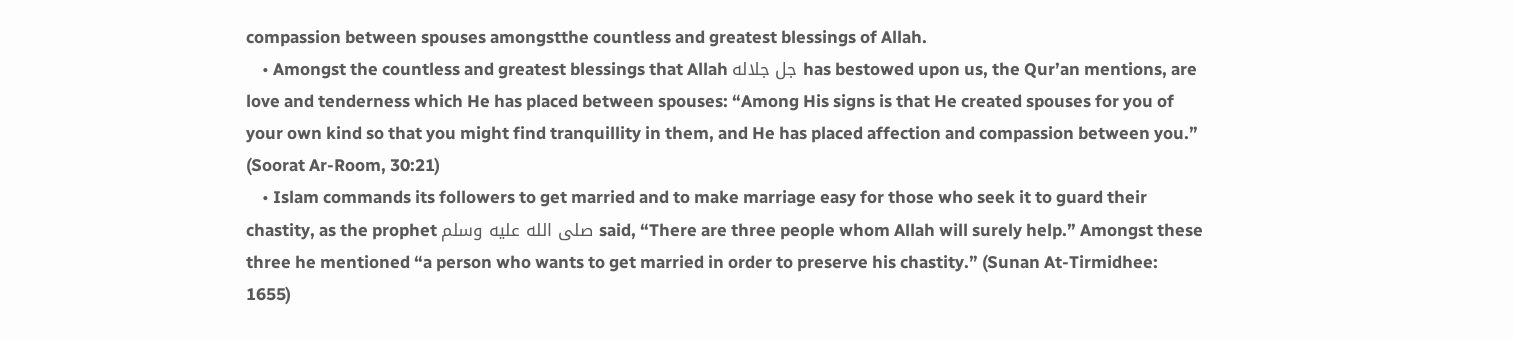compassion between spouses amongstthe countless and greatest blessings of Allah.
    • Amongst the countless and greatest blessings that Allah جل جلاله has bestowed upon us, the Qur’an mentions, are love and tenderness which He has placed between spouses: “Among His signs is that He created spouses for you of your own kind so that you might find tranquillity in them, and He has placed affection and compassion between you.” (Soorat Ar-Room, 30:21)
    • Islam commands its followers to get married and to make marriage easy for those who seek it to guard their chastity, as the prophet صلى الله عليه وسلم said, “There are three people whom Allah will surely help.” Amongst these three he mentioned “a person who wants to get married in order to preserve his chastity.” (Sunan At-Tirmidhee: 1655)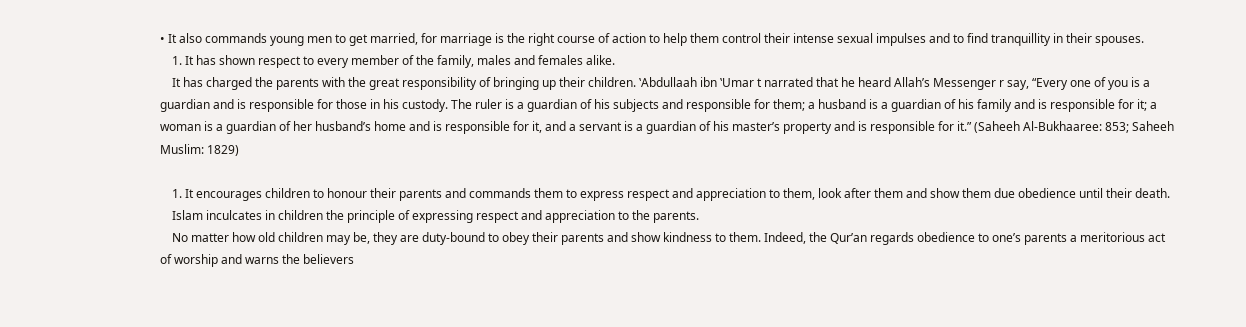• It also commands young men to get married, for marriage is the right course of action to help them control their intense sexual impulses and to find tranquillity in their spouses.
    1. It has shown respect to every member of the family, males and females alike.
    It has charged the parents with the great responsibility of bringing up their children. ‛Abdullaah ibn ‛Umar t narrated that he heard Allah’s Messenger r say, “Every one of you is a guardian and is responsible for those in his custody. The ruler is a guardian of his subjects and responsible for them; a husband is a guardian of his family and is responsible for it; a woman is a guardian of her husband’s home and is responsible for it, and a servant is a guardian of his master’s property and is responsible for it.” (Saheeh Al-Bukhaaree: 853; Saheeh Muslim: 1829)

    1. It encourages children to honour their parents and commands them to express respect and appreciation to them, look after them and show them due obedience until their death.
    Islam inculcates in children the principle of expressing respect and appreciation to the parents.
    No matter how old children may be, they are duty-bound to obey their parents and show kindness to them. Indeed, the Qur’an regards obedience to one’s parents a meritorious act of worship and warns the believers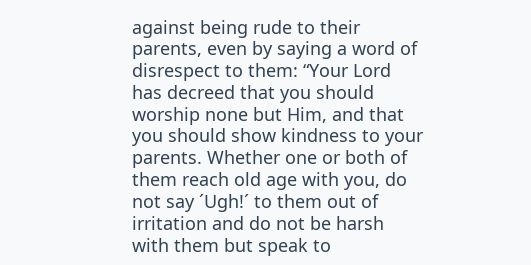against being rude to their parents, even by saying a word of disrespect to them: “Your Lord has decreed that you should worship none but Him, and that you should show kindness to your parents. Whether one or both of them reach old age with you, do not say ´Ugh!´ to them out of irritation and do not be harsh with them but speak to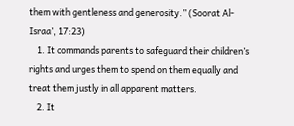them with gentleness and generosity.” (Soorat Al-Israa’, 17:23)
    1. It commands parents to safeguard their children’s rights and urges them to spend on them equally and treat them justly in all apparent matters.
    2. It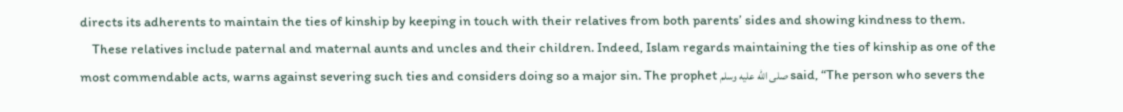directs its adherents to maintain the ties of kinship by keeping in touch with their relatives from both parents’ sides and showing kindness to them.
    These relatives include paternal and maternal aunts and uncles and their children. Indeed, Islam regards maintaining the ties of kinship as one of the most commendable acts, warns against severing such ties and considers doing so a major sin. The prophet صلى الله عليه وسلم said, “The person who severs the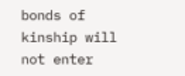bonds of kinship will not enter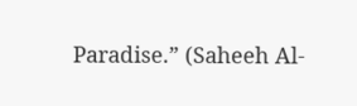Paradise.” (Saheeh Al-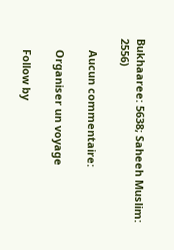Bukhaaree: 5638; Saheeh Muslim: 2556)

    Aucun commentaire:

    Organiser un voyage

    Follow by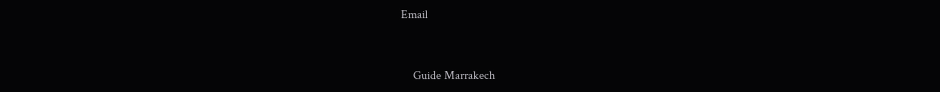Email


    Guide Marrakech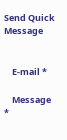Send Quick Message


    E-mail *

    Message *